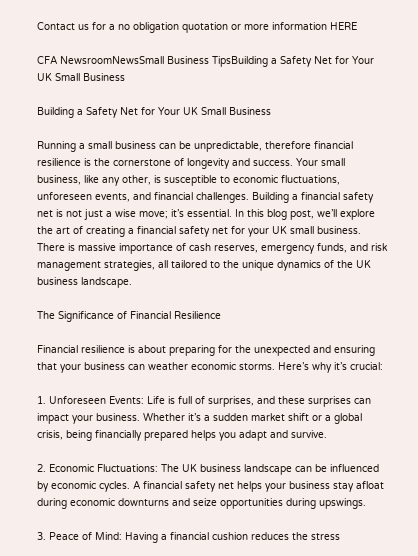Contact us for a no obligation quotation or more information HERE

CFA NewsroomNewsSmall Business TipsBuilding a Safety Net for Your UK Small Business

Building a Safety Net for Your UK Small Business

Running a small business can be unpredictable, therefore financial resilience is the cornerstone of longevity and success. Your small business, like any other, is susceptible to economic fluctuations, unforeseen events, and financial challenges. Building a financial safety net is not just a wise move; it’s essential. In this blog post, we’ll explore the art of creating a financial safety net for your UK small business. There is massive importance of cash reserves, emergency funds, and risk management strategies, all tailored to the unique dynamics of the UK business landscape.

The Significance of Financial Resilience

Financial resilience is about preparing for the unexpected and ensuring that your business can weather economic storms. Here’s why it’s crucial:

1. Unforeseen Events: Life is full of surprises, and these surprises can impact your business. Whether it’s a sudden market shift or a global crisis, being financially prepared helps you adapt and survive.

2. Economic Fluctuations: The UK business landscape can be influenced by economic cycles. A financial safety net helps your business stay afloat during economic downturns and seize opportunities during upswings.

3. Peace of Mind: Having a financial cushion reduces the stress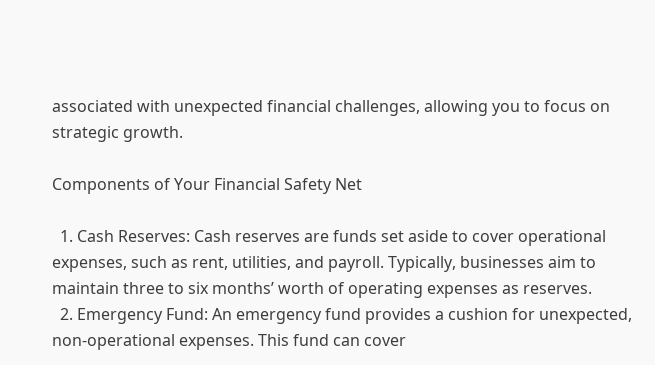associated with unexpected financial challenges, allowing you to focus on strategic growth.

Components of Your Financial Safety Net

  1. Cash Reserves: Cash reserves are funds set aside to cover operational expenses, such as rent, utilities, and payroll. Typically, businesses aim to maintain three to six months’ worth of operating expenses as reserves.
  2. Emergency Fund: An emergency fund provides a cushion for unexpected, non-operational expenses. This fund can cover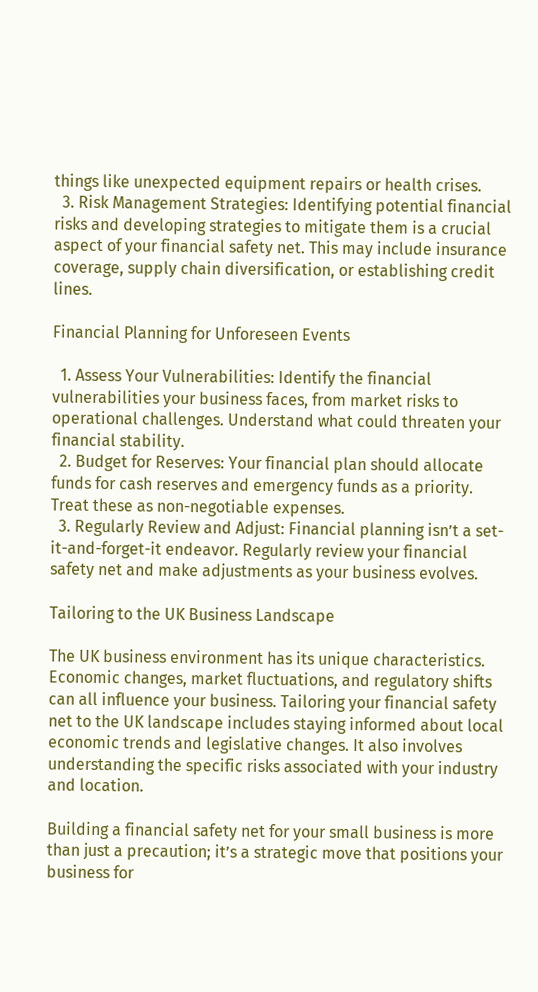things like unexpected equipment repairs or health crises.
  3. Risk Management Strategies: Identifying potential financial risks and developing strategies to mitigate them is a crucial aspect of your financial safety net. This may include insurance coverage, supply chain diversification, or establishing credit lines.

Financial Planning for Unforeseen Events

  1. Assess Your Vulnerabilities: Identify the financial vulnerabilities your business faces, from market risks to operational challenges. Understand what could threaten your financial stability.
  2. Budget for Reserves: Your financial plan should allocate funds for cash reserves and emergency funds as a priority. Treat these as non-negotiable expenses.
  3. Regularly Review and Adjust: Financial planning isn’t a set-it-and-forget-it endeavor. Regularly review your financial safety net and make adjustments as your business evolves.

Tailoring to the UK Business Landscape

The UK business environment has its unique characteristics. Economic changes, market fluctuations, and regulatory shifts can all influence your business. Tailoring your financial safety net to the UK landscape includes staying informed about local economic trends and legislative changes. It also involves understanding the specific risks associated with your industry and location.

Building a financial safety net for your small business is more than just a precaution; it’s a strategic move that positions your business for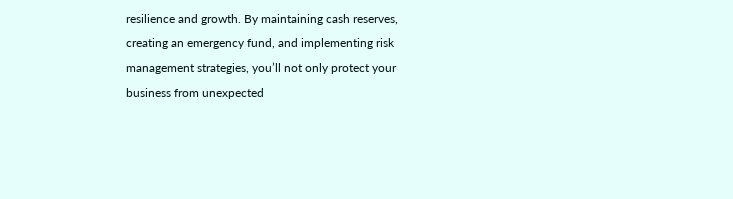resilience and growth. By maintaining cash reserves, creating an emergency fund, and implementing risk management strategies, you’ll not only protect your business from unexpected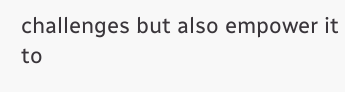challenges but also empower it to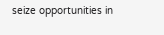seize opportunities in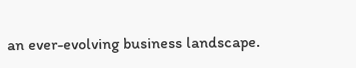an ever-evolving business landscape.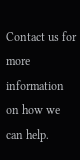Contact us for more information on how we can help.